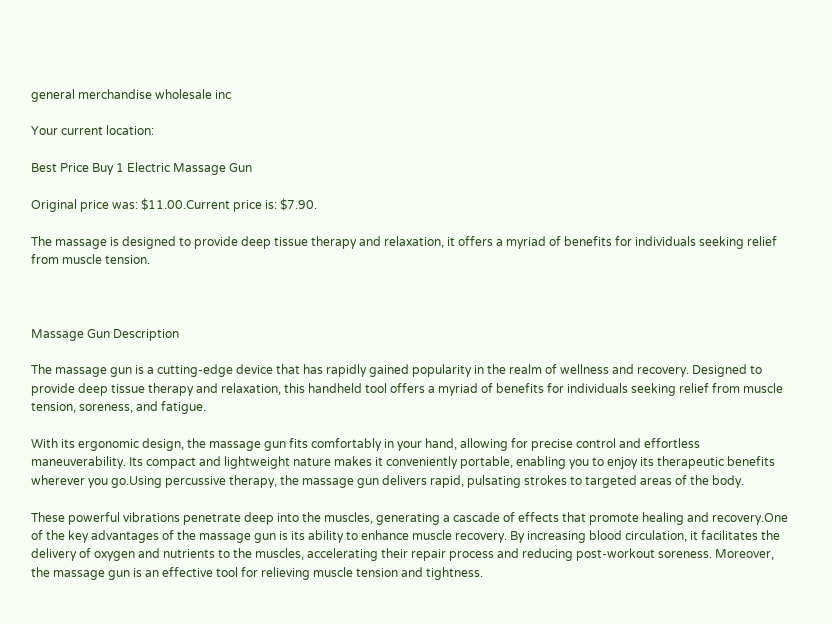general merchandise wholesale inc

Your current location:

Best Price Buy 1 Electric Massage Gun

Original price was: $11.00.Current price is: $7.90.

The massage is designed to provide deep tissue therapy and relaxation, it offers a myriad of benefits for individuals seeking relief from muscle tension.



Massage Gun Description

The massage gun is a cutting-edge device that has rapidly gained popularity in the realm of wellness and recovery. Designed to provide deep tissue therapy and relaxation, this handheld tool offers a myriad of benefits for individuals seeking relief from muscle tension, soreness, and fatigue.

With its ergonomic design, the massage gun fits comfortably in your hand, allowing for precise control and effortless maneuverability. Its compact and lightweight nature makes it conveniently portable, enabling you to enjoy its therapeutic benefits wherever you go.Using percussive therapy, the massage gun delivers rapid, pulsating strokes to targeted areas of the body.

These powerful vibrations penetrate deep into the muscles, generating a cascade of effects that promote healing and recovery.One of the key advantages of the massage gun is its ability to enhance muscle recovery. By increasing blood circulation, it facilitates the delivery of oxygen and nutrients to the muscles, accelerating their repair process and reducing post-workout soreness. Moreover, the massage gun is an effective tool for relieving muscle tension and tightness.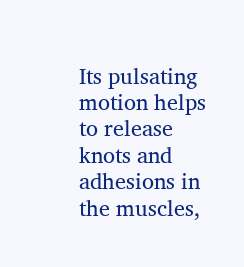Its pulsating motion helps to release knots and adhesions in the muscles,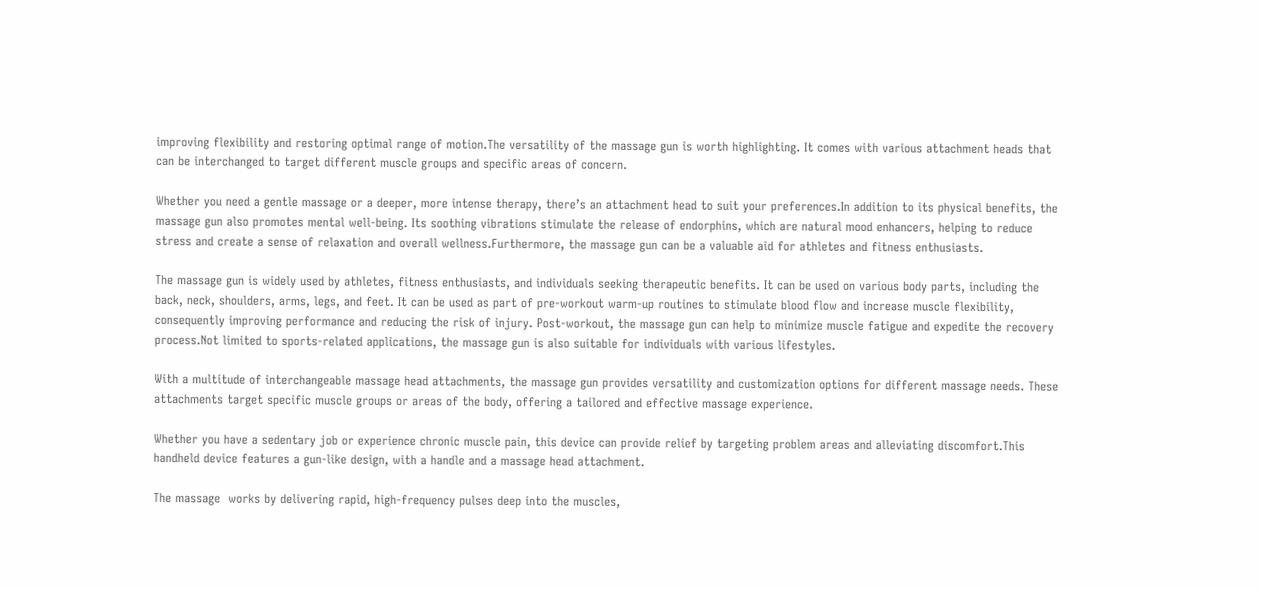improving flexibility and restoring optimal range of motion.The versatility of the massage gun is worth highlighting. It comes with various attachment heads that can be interchanged to target different muscle groups and specific areas of concern.

Whether you need a gentle massage or a deeper, more intense therapy, there’s an attachment head to suit your preferences.In addition to its physical benefits, the massage gun also promotes mental well-being. Its soothing vibrations stimulate the release of endorphins, which are natural mood enhancers, helping to reduce stress and create a sense of relaxation and overall wellness.Furthermore, the massage gun can be a valuable aid for athletes and fitness enthusiasts.

The massage gun is widely used by athletes, fitness enthusiasts, and individuals seeking therapeutic benefits. It can be used on various body parts, including the back, neck, shoulders, arms, legs, and feet. It can be used as part of pre-workout warm-up routines to stimulate blood flow and increase muscle flexibility, consequently improving performance and reducing the risk of injury. Post-workout, the massage gun can help to minimize muscle fatigue and expedite the recovery process.Not limited to sports-related applications, the massage gun is also suitable for individuals with various lifestyles.

With a multitude of interchangeable massage head attachments, the massage gun provides versatility and customization options for different massage needs. These attachments target specific muscle groups or areas of the body, offering a tailored and effective massage experience.

Whether you have a sedentary job or experience chronic muscle pain, this device can provide relief by targeting problem areas and alleviating discomfort.This handheld device features a gun-like design, with a handle and a massage head attachment.

The massage  works by delivering rapid, high-frequency pulses deep into the muscles,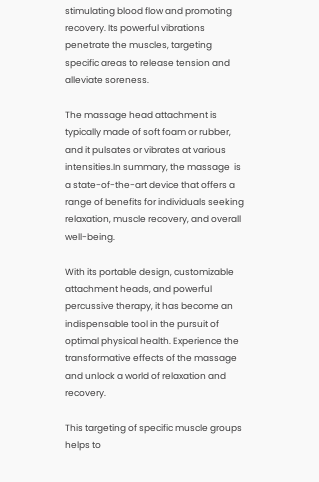stimulating blood flow and promoting recovery. Its powerful vibrations penetrate the muscles, targeting specific areas to release tension and alleviate soreness.

The massage head attachment is typically made of soft foam or rubber, and it pulsates or vibrates at various intensities.In summary, the massage  is a state-of-the-art device that offers a range of benefits for individuals seeking relaxation, muscle recovery, and overall well-being.

With its portable design, customizable attachment heads, and powerful percussive therapy, it has become an indispensable tool in the pursuit of optimal physical health. Experience the transformative effects of the massage and unlock a world of relaxation and recovery.

This targeting of specific muscle groups helps to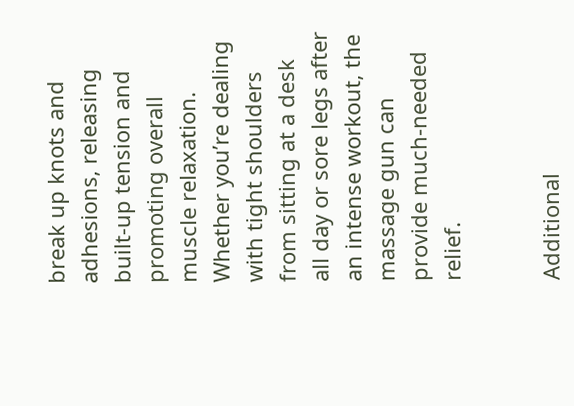break up knots and adhesions, releasing built-up tension and promoting overall muscle relaxation. Whether you’re dealing with tight shoulders from sitting at a desk all day or sore legs after an intense workout, the massage gun can provide much-needed relief.


Additional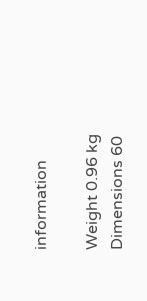information

Weight 0.96 kg
Dimensions 60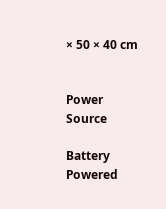× 50 × 40 cm


Power Source

Battery Powered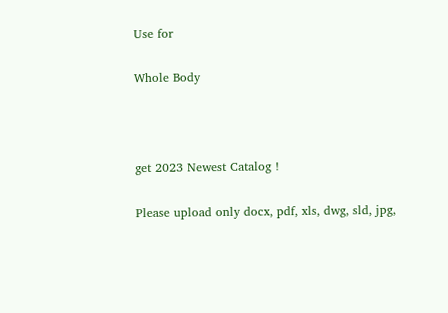Use for

Whole Body



get 2023 Newest Catalog !

Please upload only docx, pdf, xls, dwg, sld, jpg,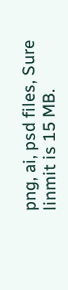png, ai, psd files, Sure linmit is 15 MB.